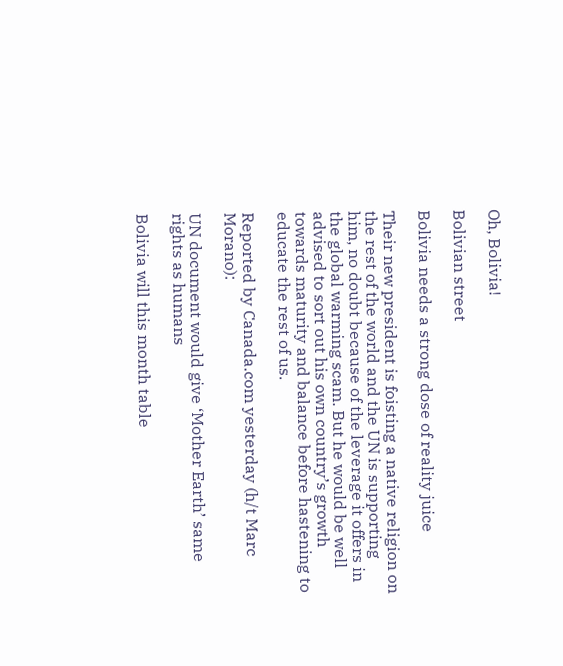Oh, Bolivia!

Bolivian street

Bolivia needs a strong dose of reality juice

Their new president is foisting a native religion on the rest of the world and the UN is supporting him, no doubt because of the leverage it offers in the global warming scam. But he would be well advised to sort out his own country’s growth towards maturity and balance before hastening to educate the rest of us.

Reported by Canada.com yesterday (h/t Marc Morano):

UN document would give ‘Mother Earth’ same rights as humans

Bolivia will this month table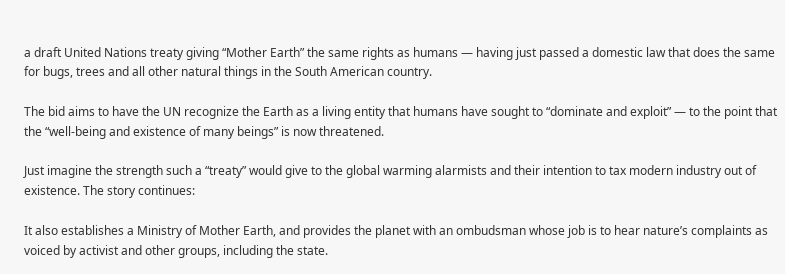a draft United Nations treaty giving “Mother Earth” the same rights as humans — having just passed a domestic law that does the same for bugs, trees and all other natural things in the South American country.

The bid aims to have the UN recognize the Earth as a living entity that humans have sought to “dominate and exploit” — to the point that the “well-being and existence of many beings” is now threatened.

Just imagine the strength such a “treaty” would give to the global warming alarmists and their intention to tax modern industry out of existence. The story continues:

It also establishes a Ministry of Mother Earth, and provides the planet with an ombudsman whose job is to hear nature’s complaints as voiced by activist and other groups, including the state.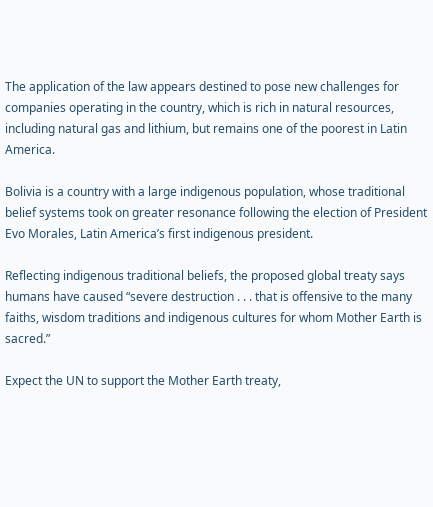The application of the law appears destined to pose new challenges for companies operating in the country, which is rich in natural resources, including natural gas and lithium, but remains one of the poorest in Latin America.

Bolivia is a country with a large indigenous population, whose traditional belief systems took on greater resonance following the election of President Evo Morales, Latin America’s first indigenous president.

Reflecting indigenous traditional beliefs, the proposed global treaty says humans have caused “severe destruction . . . that is offensive to the many faiths, wisdom traditions and indigenous cultures for whom Mother Earth is sacred.”

Expect the UN to support the Mother Earth treaty,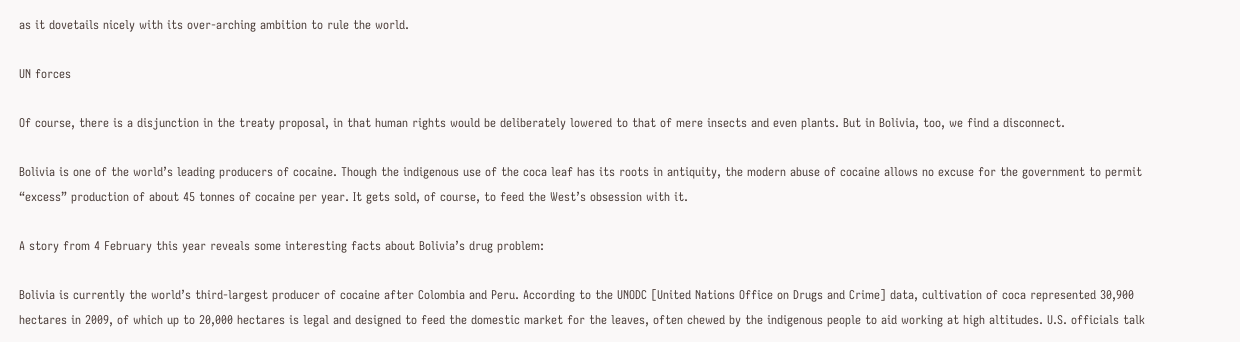as it dovetails nicely with its over-arching ambition to rule the world.

UN forces

Of course, there is a disjunction in the treaty proposal, in that human rights would be deliberately lowered to that of mere insects and even plants. But in Bolivia, too, we find a disconnect.

Bolivia is one of the world’s leading producers of cocaine. Though the indigenous use of the coca leaf has its roots in antiquity, the modern abuse of cocaine allows no excuse for the government to permit “excess” production of about 45 tonnes of cocaine per year. It gets sold, of course, to feed the West’s obsession with it.

A story from 4 February this year reveals some interesting facts about Bolivia’s drug problem:

Bolivia is currently the world’s third-largest producer of cocaine after Colombia and Peru. According to the UNODC [United Nations Office on Drugs and Crime] data, cultivation of coca represented 30,900 hectares in 2009, of which up to 20,000 hectares is legal and designed to feed the domestic market for the leaves, often chewed by the indigenous people to aid working at high altitudes. U.S. officials talk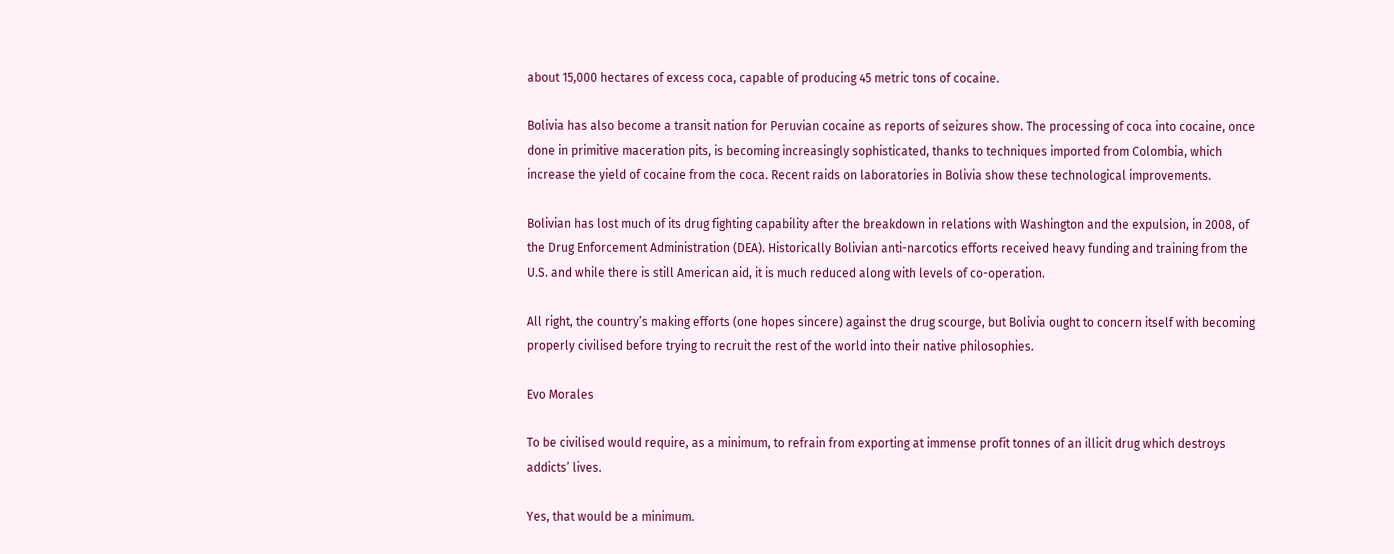about 15,000 hectares of excess coca, capable of producing 45 metric tons of cocaine.

Bolivia has also become a transit nation for Peruvian cocaine as reports of seizures show. The processing of coca into cocaine, once done in primitive maceration pits, is becoming increasingly sophisticated, thanks to techniques imported from Colombia, which increase the yield of cocaine from the coca. Recent raids on laboratories in Bolivia show these technological improvements.

Bolivian has lost much of its drug fighting capability after the breakdown in relations with Washington and the expulsion, in 2008, of the Drug Enforcement Administration (DEA). Historically Bolivian anti-narcotics efforts received heavy funding and training from the U.S. and while there is still American aid, it is much reduced along with levels of co-operation.

All right, the country’s making efforts (one hopes sincere) against the drug scourge, but Bolivia ought to concern itself with becoming properly civilised before trying to recruit the rest of the world into their native philosophies.

Evo Morales

To be civilised would require, as a minimum, to refrain from exporting at immense profit tonnes of an illicit drug which destroys addicts’ lives.

Yes, that would be a minimum.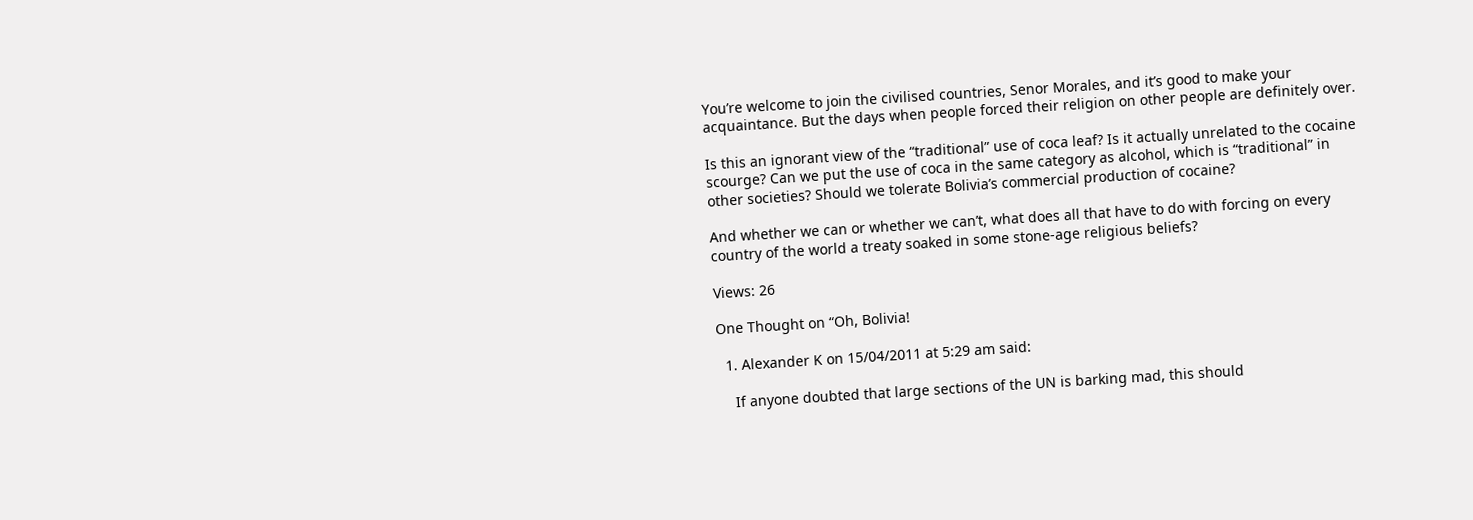You’re welcome to join the civilised countries, Senor Morales, and it’s good to make your acquaintance. But the days when people forced their religion on other people are definitely over.

Is this an ignorant view of the “traditional” use of coca leaf? Is it actually unrelated to the cocaine scourge? Can we put the use of coca in the same category as alcohol, which is “traditional” in other societies? Should we tolerate Bolivia’s commercial production of cocaine?

And whether we can or whether we can’t, what does all that have to do with forcing on every country of the world a treaty soaked in some stone-age religious beliefs?

Views: 26

One Thought on “Oh, Bolivia!

  1. Alexander K on 15/04/2011 at 5:29 am said:

    If anyone doubted that large sections of the UN is barking mad, this should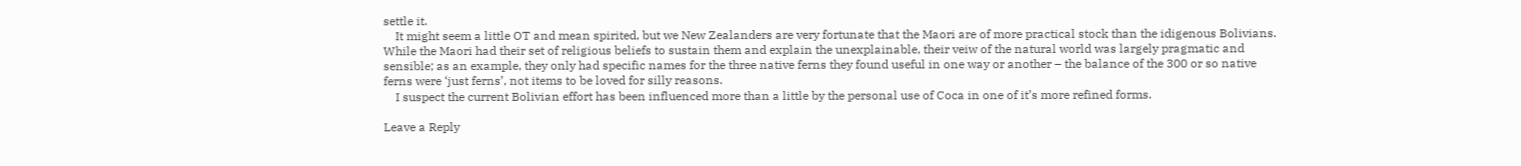settle it.
    It might seem a little OT and mean spirited, but we New Zealanders are very fortunate that the Maori are of more practical stock than the idigenous Bolivians. While the Maori had their set of religious beliefs to sustain them and explain the unexplainable, their veiw of the natural world was largely pragmatic and sensible; as an example, they only had specific names for the three native ferns they found useful in one way or another – the balance of the 300 or so native ferns were ‘just ferns’, not items to be loved for silly reasons.
    I suspect the current Bolivian effort has been influenced more than a little by the personal use of Coca in one of it’s more refined forms.

Leave a Reply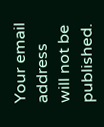Your email address will not be published.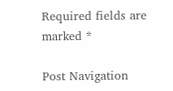Required fields are marked *

Post Navigation